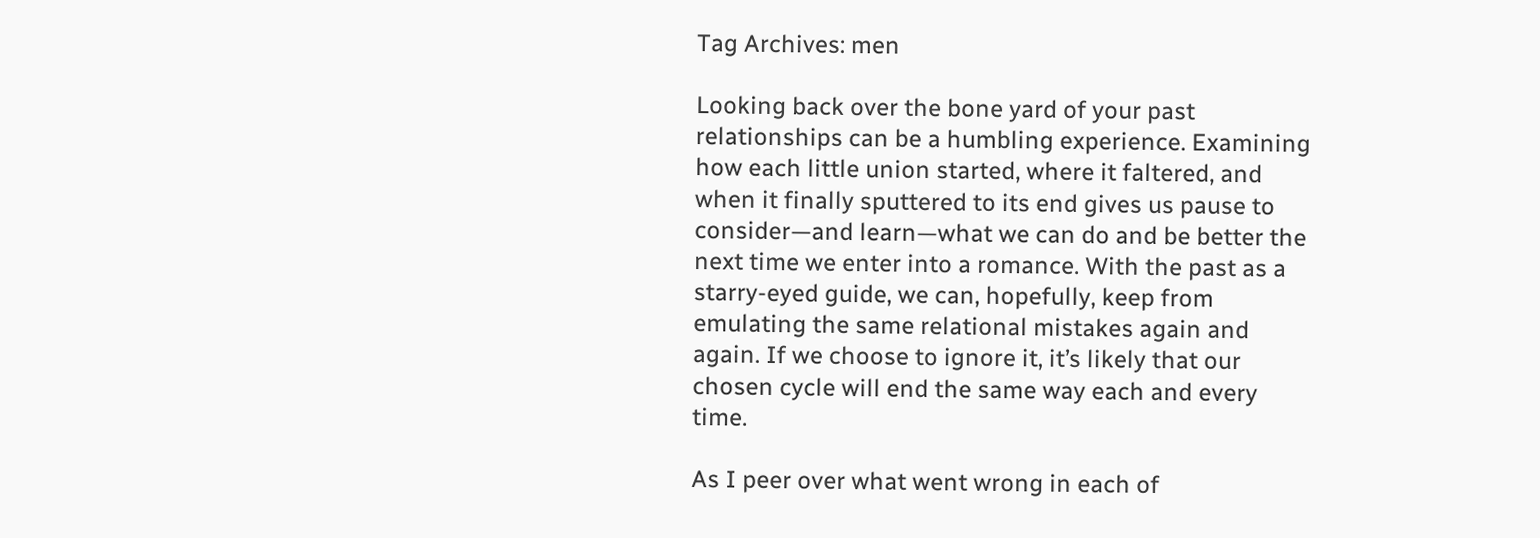Tag Archives: men

Looking back over the bone yard of your past relationships can be a humbling experience. Examining how each little union started, where it faltered, and when it finally sputtered to its end gives us pause to consider—and learn—what we can do and be better the next time we enter into a romance. With the past as a starry-eyed guide, we can, hopefully, keep from emulating the same relational mistakes again and again. If we choose to ignore it, it’s likely that our chosen cycle will end the same way each and every time.

As I peer over what went wrong in each of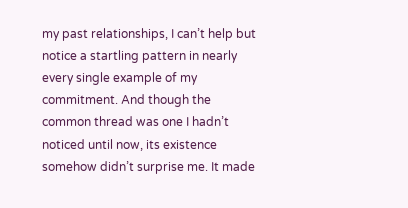my past relationships, I can’t help but notice a startling pattern in nearly every single example of my commitment. And though the common thread was one I hadn’t noticed until now, its existence somehow didn’t surprise me. It made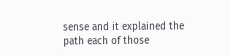sense and it explained the path each of those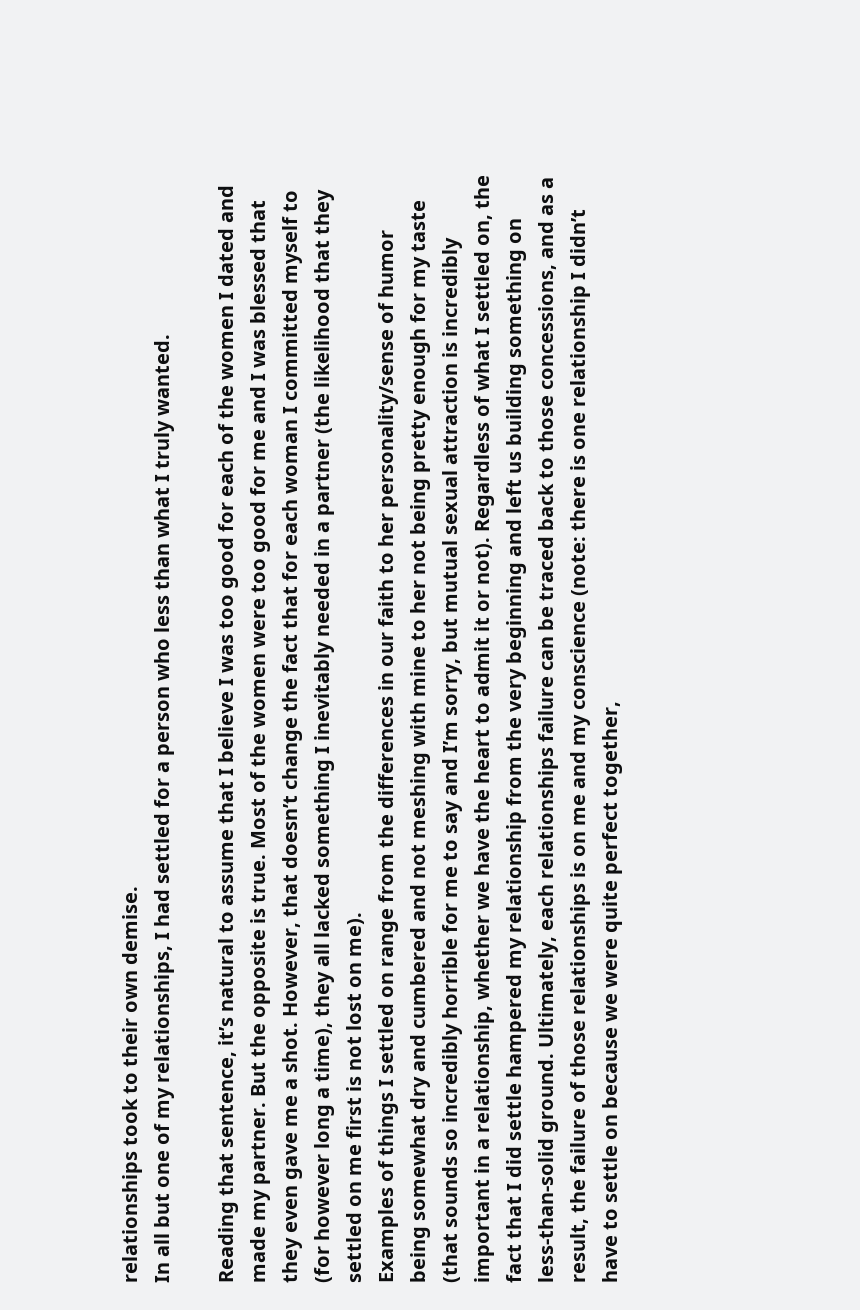relationships took to their own demise.
In all but one of my relationships, I had settled for a person who less than what I truly wanted.

Reading that sentence, it’s natural to assume that I believe I was too good for each of the women I dated and made my partner. But the opposite is true. Most of the women were too good for me and I was blessed that they even gave me a shot. However, that doesn’t change the fact that for each woman I committed myself to (for however long a time), they all lacked something I inevitably needed in a partner (the likelihood that they settled on me first is not lost on me).
Examples of things I settled on range from the differences in our faith to her personality/sense of humor being somewhat dry and cumbered and not meshing with mine to her not being pretty enough for my taste (that sounds so incredibly horrible for me to say and I’m sorry, but mutual sexual attraction is incredibly important in a relationship, whether we have the heart to admit it or not). Regardless of what I settled on, the fact that I did settle hampered my relationship from the very beginning and left us building something on less-than-solid ground. Ultimately, each relationships failure can be traced back to those concessions, and as a result, the failure of those relationships is on me and my conscience (note: there is one relationship I didn’t have to settle on because we were quite perfect together,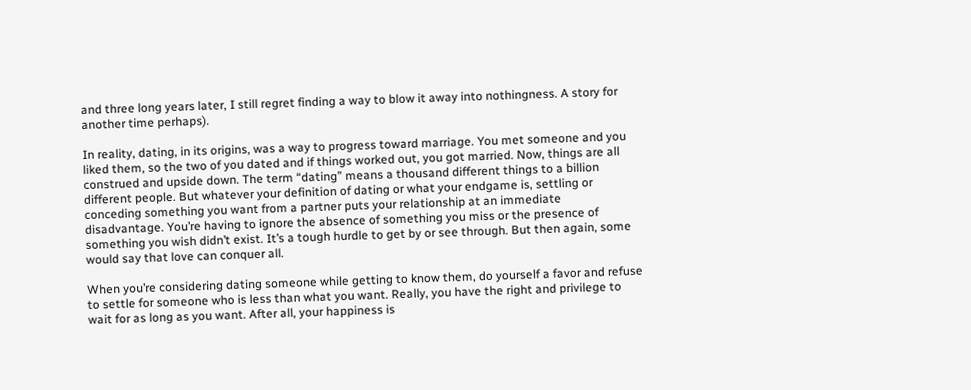and three long years later, I still regret finding a way to blow it away into nothingness. A story for another time perhaps).

In reality, dating, in its origins, was a way to progress toward marriage. You met someone and you liked them, so the two of you dated and if things worked out, you got married. Now, things are all construed and upside down. The term “dating” means a thousand different things to a billion different people. But whatever your definition of dating or what your endgame is, settling or conceding something you want from a partner puts your relationship at an immediate disadvantage. You’re having to ignore the absence of something you miss or the presence of something you wish didn’t exist. It’s a tough hurdle to get by or see through. But then again, some would say that love can conquer all.

When you’re considering dating someone while getting to know them, do yourself a favor and refuse to settle for someone who is less than what you want. Really, you have the right and privilege to wait for as long as you want. After all, your happiness is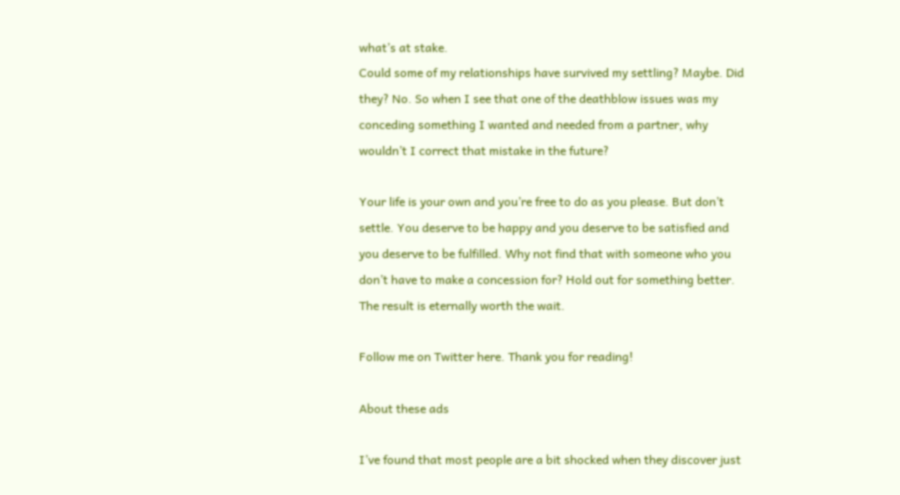what’s at stake.
Could some of my relationships have survived my settling? Maybe. Did they? No. So when I see that one of the deathblow issues was my conceding something I wanted and needed from a partner, why wouldn’t I correct that mistake in the future?

Your life is your own and you’re free to do as you please. But don’t settle. You deserve to be happy and you deserve to be satisfied and you deserve to be fulfilled. Why not find that with someone who you don’t have to make a concession for? Hold out for something better. The result is eternally worth the wait.

Follow me on Twitter here. Thank you for reading!

About these ads

I’ve found that most people are a bit shocked when they discover just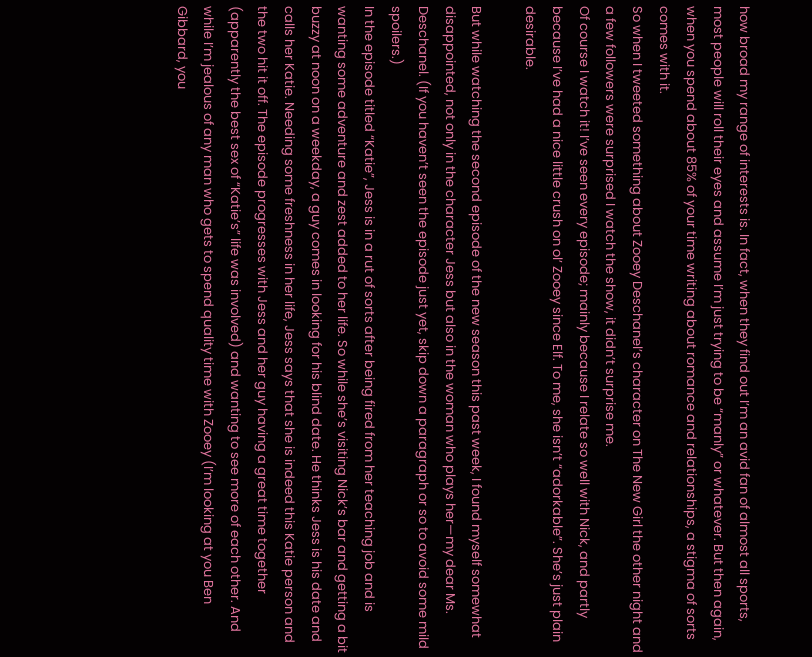how broad my range of interests is. In fact, when they find out I’m an avid fan of almost all sports, most people will roll their eyes and assume I’m just trying to be “manly” or whatever. But then again, when you spend about 85% of your time writing about romance and relationships, a stigma of sorts comes with it.
So when I tweeted something about Zooey Deschanel’s character on The New Girl the other night and a few followers were surprised I watch the show, it didn’t surprise me.
Of course I watch it! I’ve seen every episode; mainly because I relate so well with Nick, and partly because I’ve had a nice little crush on ol’ Zooey since Elf. To me, she isn’t “adorkable”. She’s just plain desirable.

But while watching the second episode of the new season this past week, I found myself somewhat disappointed, not only in the character Jess but also in the woman who plays her—my dear Ms. Deschanel. (If you haven’t seen the episode just yet, skip down a paragraph or so to avoid some mild spoilers.)
In the episode titled “Katie”, Jess is in a rut of sorts after being fired from her teaching job and is wanting some adventure and zest added to her life. So while she’s visiting Nick’s bar and getting a bit buzzy at noon on a weekday, a guy comes in looking for his blind date. He thinks Jess is his date and calls her Katie. Needing some freshness in her life, Jess says that she is indeed this Katie person and the two hit it off. The episode progresses with Jess and her guy having a great time together (apparently the best sex of “Katie’s” life was involved) and wanting to see more of each other. And while I’m jealous of any man who gets to spend quality time with Zooey (I’m looking at you Ben Gibbard, you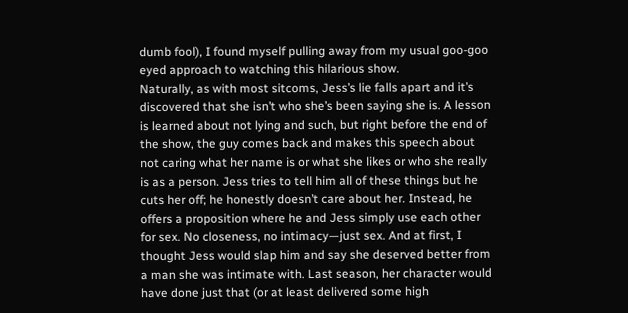dumb fool), I found myself pulling away from my usual goo-goo eyed approach to watching this hilarious show.
Naturally, as with most sitcoms, Jess’s lie falls apart and it’s discovered that she isn’t who she’s been saying she is. A lesson is learned about not lying and such, but right before the end of the show, the guy comes back and makes this speech about not caring what her name is or what she likes or who she really is as a person. Jess tries to tell him all of these things but he cuts her off; he honestly doesn’t care about her. Instead, he offers a proposition where he and Jess simply use each other for sex. No closeness, no intimacy—just sex. And at first, I thought Jess would slap him and say she deserved better from a man she was intimate with. Last season, her character would have done just that (or at least delivered some high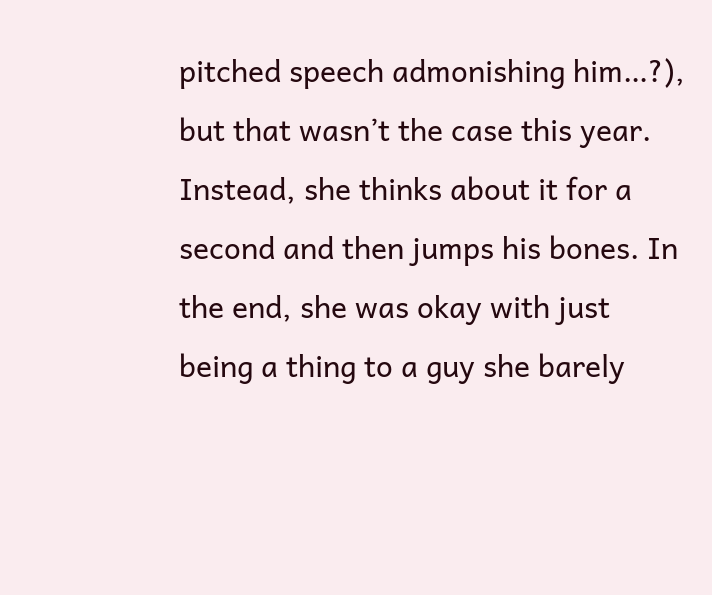pitched speech admonishing him…?), but that wasn’t the case this year. Instead, she thinks about it for a second and then jumps his bones. In the end, she was okay with just being a thing to a guy she barely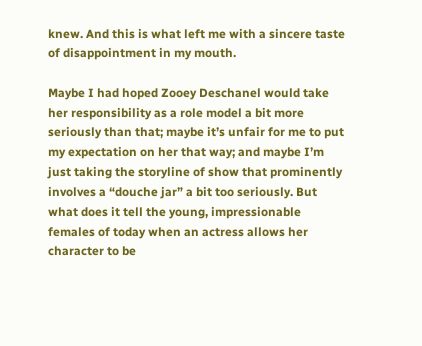knew. And this is what left me with a sincere taste of disappointment in my mouth.

Maybe I had hoped Zooey Deschanel would take her responsibility as a role model a bit more seriously than that; maybe it’s unfair for me to put my expectation on her that way; and maybe I’m just taking the storyline of show that prominently involves a “douche jar” a bit too seriously. But what does it tell the young, impressionable females of today when an actress allows her character to be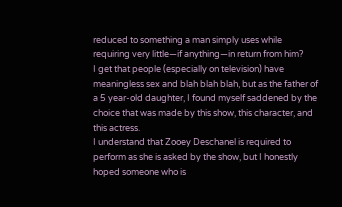reduced to something a man simply uses while requiring very little—if anything—in return from him?
I get that people (especially on television) have meaningless sex and blah blah blah, but as the father of a 5 year-old daughter, I found myself saddened by the choice that was made by this show, this character, and this actress.
I understand that Zooey Deschanel is required to perform as she is asked by the show, but I honestly hoped someone who is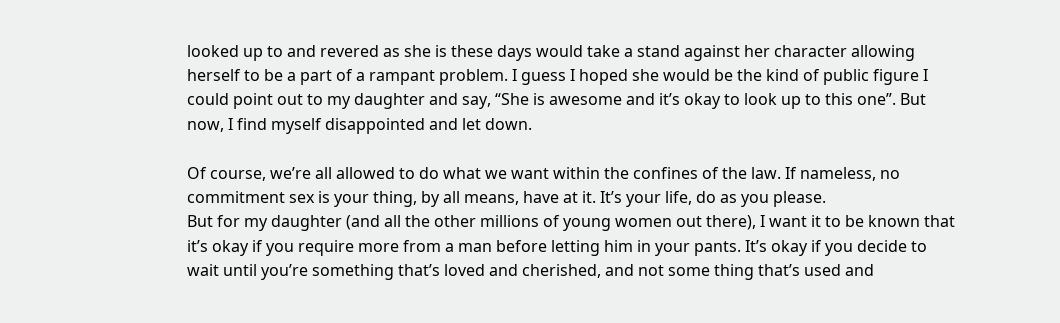looked up to and revered as she is these days would take a stand against her character allowing herself to be a part of a rampant problem. I guess I hoped she would be the kind of public figure I could point out to my daughter and say, “She is awesome and it’s okay to look up to this one”. But now, I find myself disappointed and let down.

Of course, we’re all allowed to do what we want within the confines of the law. If nameless, no commitment sex is your thing, by all means, have at it. It’s your life, do as you please.
But for my daughter (and all the other millions of young women out there), I want it to be known that it’s okay if you require more from a man before letting him in your pants. It’s okay if you decide to wait until you’re something that’s loved and cherished, and not some thing that’s used and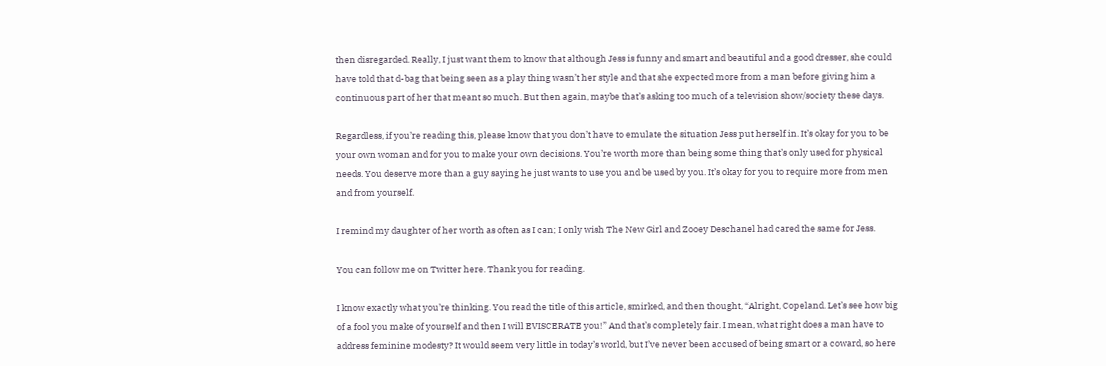then disregarded. Really, I just want them to know that although Jess is funny and smart and beautiful and a good dresser, she could have told that d-bag that being seen as a play thing wasn’t her style and that she expected more from a man before giving him a continuous part of her that meant so much. But then again, maybe that’s asking too much of a television show/society these days.

Regardless, if you’re reading this, please know that you don’t have to emulate the situation Jess put herself in. It’s okay for you to be your own woman and for you to make your own decisions. You’re worth more than being some thing that’s only used for physical needs. You deserve more than a guy saying he just wants to use you and be used by you. It’s okay for you to require more from men and from yourself.

I remind my daughter of her worth as often as I can; I only wish The New Girl and Zooey Deschanel had cared the same for Jess.

You can follow me on Twitter here. Thank you for reading.

I know exactly what you’re thinking. You read the title of this article, smirked, and then thought, “Alright, Copeland. Let’s see how big of a fool you make of yourself and then I will EVISCERATE you!” And that’s completely fair. I mean, what right does a man have to address feminine modesty? It would seem very little in today’s world, but I’ve never been accused of being smart or a coward, so here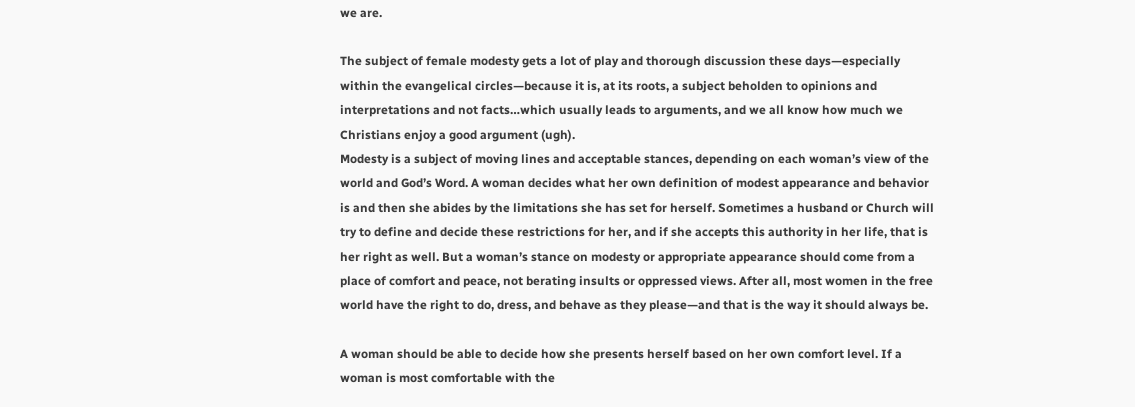we are.

The subject of female modesty gets a lot of play and thorough discussion these days—especially within the evangelical circles—because it is, at its roots, a subject beholden to opinions and interpretations and not facts…which usually leads to arguments, and we all know how much we Christians enjoy a good argument (ugh).
Modesty is a subject of moving lines and acceptable stances, depending on each woman’s view of the world and God’s Word. A woman decides what her own definition of modest appearance and behavior is and then she abides by the limitations she has set for herself. Sometimes a husband or Church will try to define and decide these restrictions for her, and if she accepts this authority in her life, that is her right as well. But a woman’s stance on modesty or appropriate appearance should come from a place of comfort and peace, not berating insults or oppressed views. After all, most women in the free world have the right to do, dress, and behave as they please—and that is the way it should always be.

A woman should be able to decide how she presents herself based on her own comfort level. If a woman is most comfortable with the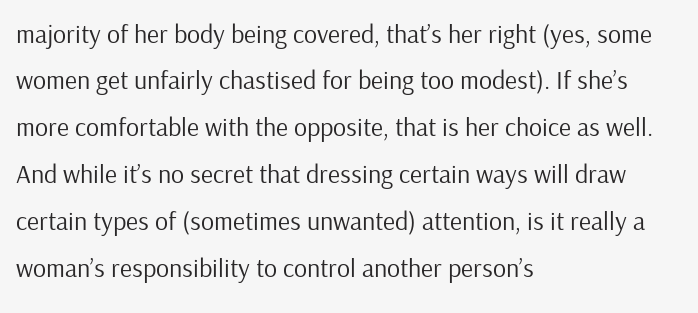majority of her body being covered, that’s her right (yes, some women get unfairly chastised for being too modest). If she’s more comfortable with the opposite, that is her choice as well.
And while it’s no secret that dressing certain ways will draw certain types of (sometimes unwanted) attention, is it really a woman’s responsibility to control another person’s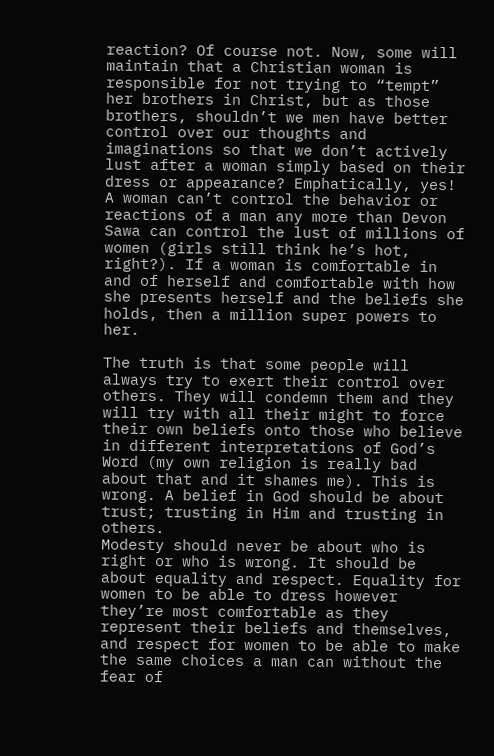reaction? Of course not. Now, some will maintain that a Christian woman is responsible for not trying to “tempt” her brothers in Christ, but as those brothers, shouldn’t we men have better control over our thoughts and imaginations so that we don’t actively lust after a woman simply based on their dress or appearance? Emphatically, yes! A woman can’t control the behavior or reactions of a man any more than Devon Sawa can control the lust of millions of women (girls still think he’s hot, right?). If a woman is comfortable in and of herself and comfortable with how she presents herself and the beliefs she holds, then a million super powers to her.

The truth is that some people will always try to exert their control over others. They will condemn them and they will try with all their might to force their own beliefs onto those who believe in different interpretations of God’s Word (my own religion is really bad about that and it shames me). This is wrong. A belief in God should be about trust; trusting in Him and trusting in others.
Modesty should never be about who is right or who is wrong. It should be about equality and respect. Equality for women to be able to dress however they’re most comfortable as they represent their beliefs and themselves, and respect for women to be able to make the same choices a man can without the fear of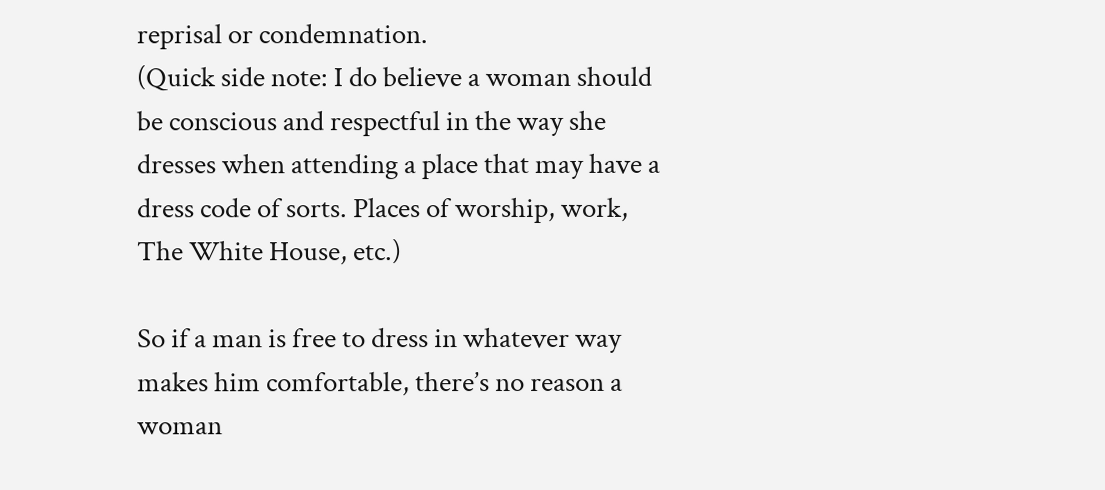reprisal or condemnation.
(Quick side note: I do believe a woman should be conscious and respectful in the way she dresses when attending a place that may have a dress code of sorts. Places of worship, work, The White House, etc.)

So if a man is free to dress in whatever way makes him comfortable, there’s no reason a woman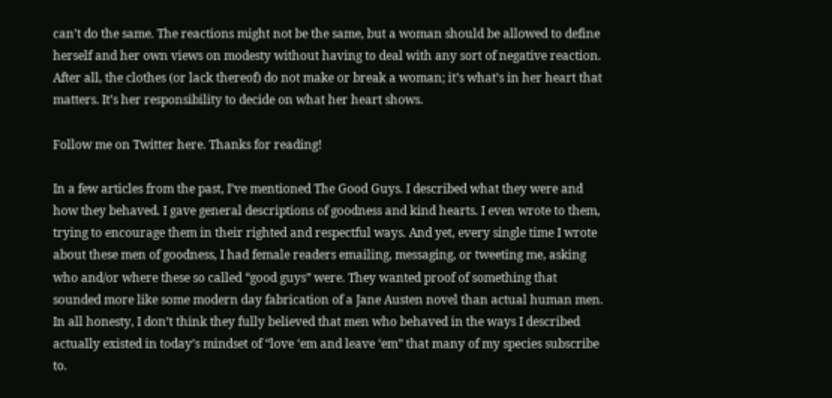can’t do the same. The reactions might not be the same, but a woman should be allowed to define herself and her own views on modesty without having to deal with any sort of negative reaction. After all, the clothes (or lack thereof) do not make or break a woman; it’s what’s in her heart that matters. It’s her responsibility to decide on what her heart shows.

Follow me on Twitter here. Thanks for reading!

In a few articles from the past, I’ve mentioned The Good Guys. I described what they were and how they behaved. I gave general descriptions of goodness and kind hearts. I even wrote to them, trying to encourage them in their righted and respectful ways. And yet, every single time I wrote about these men of goodness, I had female readers emailing, messaging, or tweeting me, asking who and/or where these so called “good guys” were. They wanted proof of something that sounded more like some modern day fabrication of a Jane Austen novel than actual human men. In all honesty, I don’t think they fully believed that men who behaved in the ways I described actually existed in today’s mindset of “love ‘em and leave ‘em” that many of my species subscribe to.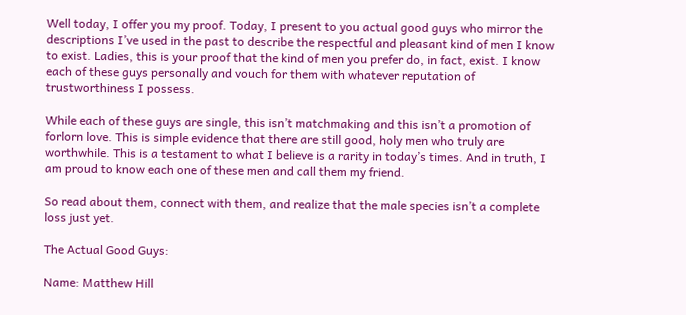Well today, I offer you my proof. Today, I present to you actual good guys who mirror the descriptions I’ve used in the past to describe the respectful and pleasant kind of men I know to exist. Ladies, this is your proof that the kind of men you prefer do, in fact, exist. I know each of these guys personally and vouch for them with whatever reputation of trustworthiness I possess.

While each of these guys are single, this isn’t matchmaking and this isn’t a promotion of forlorn love. This is simple evidence that there are still good, holy men who truly are worthwhile. This is a testament to what I believe is a rarity in today’s times. And in truth, I am proud to know each one of these men and call them my friend.

So read about them, connect with them, and realize that the male species isn’t a complete loss just yet.

The Actual Good Guys:

Name: Matthew Hill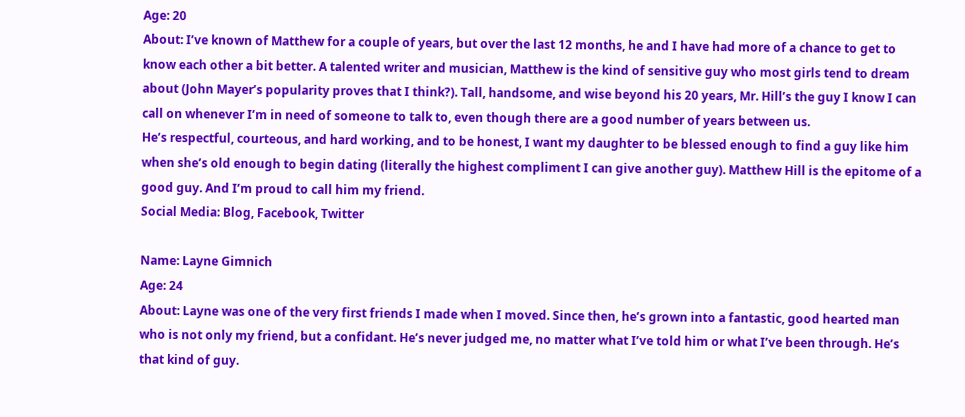Age: 20
About: I’ve known of Matthew for a couple of years, but over the last 12 months, he and I have had more of a chance to get to know each other a bit better. A talented writer and musician, Matthew is the kind of sensitive guy who most girls tend to dream about (John Mayer’s popularity proves that I think?). Tall, handsome, and wise beyond his 20 years, Mr. Hill’s the guy I know I can call on whenever I’m in need of someone to talk to, even though there are a good number of years between us.
He’s respectful, courteous, and hard working, and to be honest, I want my daughter to be blessed enough to find a guy like him when she’s old enough to begin dating (literally the highest compliment I can give another guy). Matthew Hill is the epitome of a good guy. And I’m proud to call him my friend.
Social Media: Blog, Facebook, Twitter

Name: Layne Gimnich
Age: 24
About: Layne was one of the very first friends I made when I moved. Since then, he’s grown into a fantastic, good hearted man who is not only my friend, but a confidant. He’s never judged me, no matter what I’ve told him or what I’ve been through. He’s that kind of guy.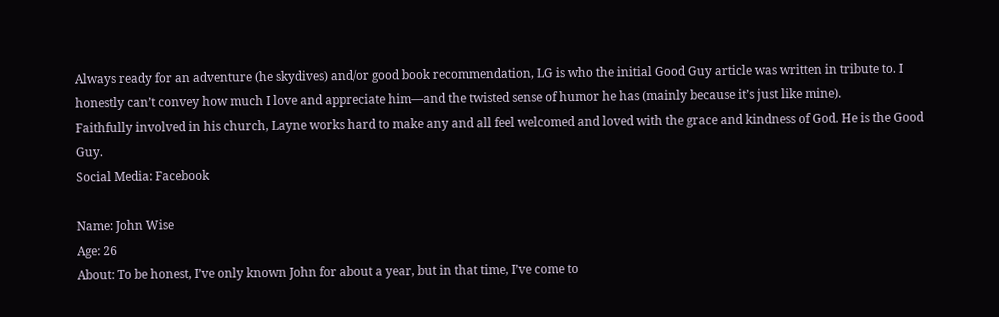Always ready for an adventure (he skydives) and/or good book recommendation, LG is who the initial Good Guy article was written in tribute to. I honestly can’t convey how much I love and appreciate him—and the twisted sense of humor he has (mainly because it’s just like mine).
Faithfully involved in his church, Layne works hard to make any and all feel welcomed and loved with the grace and kindness of God. He is the Good Guy.
Social Media: Facebook

Name: John Wise
Age: 26
About: To be honest, I’ve only known John for about a year, but in that time, I’ve come to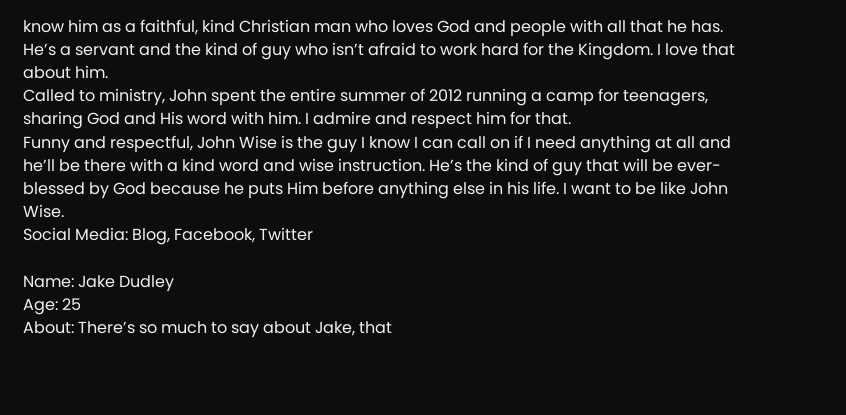know him as a faithful, kind Christian man who loves God and people with all that he has. He’s a servant and the kind of guy who isn’t afraid to work hard for the Kingdom. I love that about him.
Called to ministry, John spent the entire summer of 2012 running a camp for teenagers, sharing God and His word with him. I admire and respect him for that.
Funny and respectful, John Wise is the guy I know I can call on if I need anything at all and he’ll be there with a kind word and wise instruction. He’s the kind of guy that will be ever-blessed by God because he puts Him before anything else in his life. I want to be like John Wise.
Social Media: Blog, Facebook, Twitter

Name: Jake Dudley
Age: 25
About: There’s so much to say about Jake, that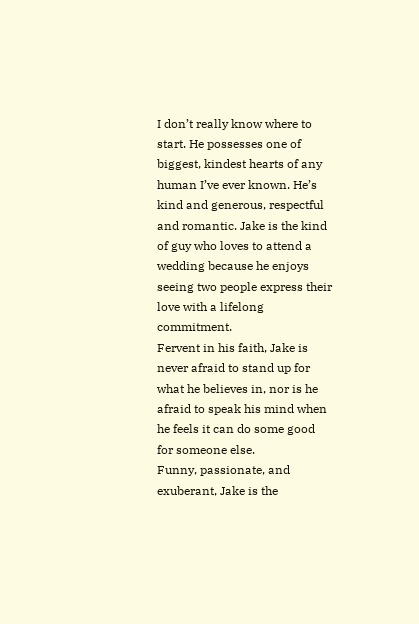I don’t really know where to start. He possesses one of biggest, kindest hearts of any human I’ve ever known. He’s kind and generous, respectful and romantic. Jake is the kind of guy who loves to attend a wedding because he enjoys seeing two people express their love with a lifelong commitment.
Fervent in his faith, Jake is never afraid to stand up for what he believes in, nor is he afraid to speak his mind when he feels it can do some good for someone else.
Funny, passionate, and exuberant, Jake is the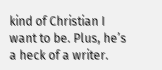kind of Christian I want to be. Plus, he’s a heck of a writer.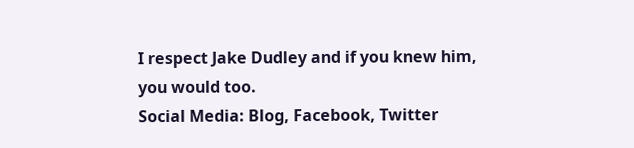I respect Jake Dudley and if you knew him, you would too.
Social Media: Blog, Facebook, Twitter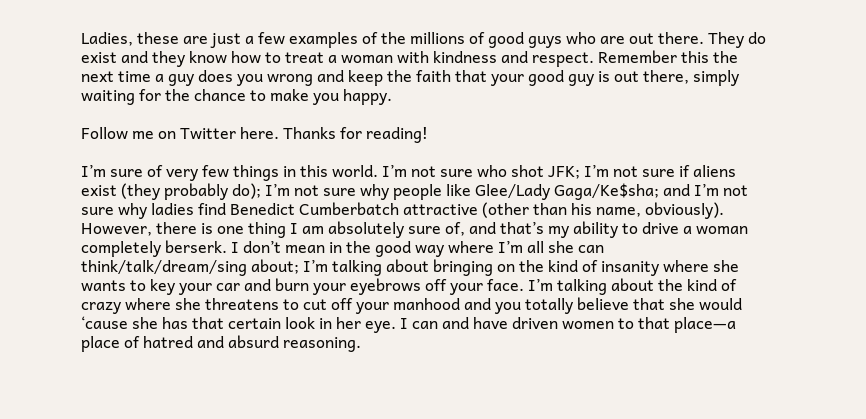Ladies, these are just a few examples of the millions of good guys who are out there. They do exist and they know how to treat a woman with kindness and respect. Remember this the next time a guy does you wrong and keep the faith that your good guy is out there, simply waiting for the chance to make you happy.

Follow me on Twitter here. Thanks for reading!

I’m sure of very few things in this world. I’m not sure who shot JFK; I’m not sure if aliens exist (they probably do); I’m not sure why people like Glee/Lady Gaga/Ke$sha; and I’m not sure why ladies find Benedict Cumberbatch attractive (other than his name, obviously). However, there is one thing I am absolutely sure of, and that’s my ability to drive a woman completely berserk. I don’t mean in the good way where I’m all she can think/talk/dream/sing about; I’m talking about bringing on the kind of insanity where she wants to key your car and burn your eyebrows off your face. I’m talking about the kind of crazy where she threatens to cut off your manhood and you totally believe that she would ‘cause she has that certain look in her eye. I can and have driven women to that place—a place of hatred and absurd reasoning.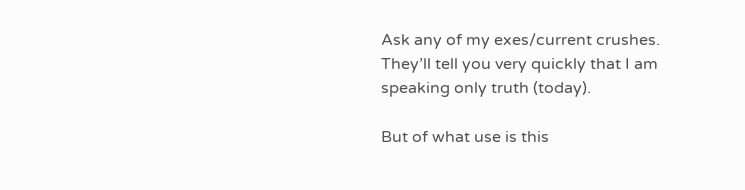Ask any of my exes/current crushes. They’ll tell you very quickly that I am speaking only truth (today).

But of what use is this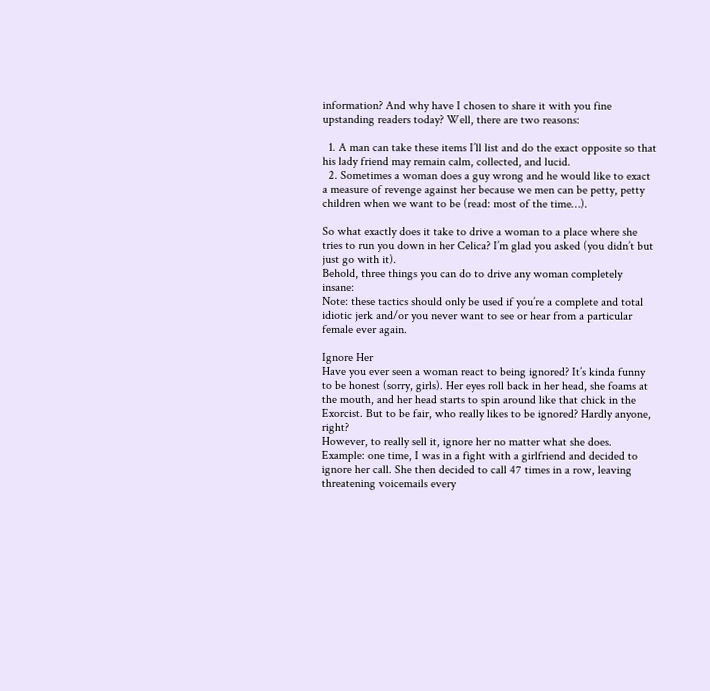information? And why have I chosen to share it with you fine upstanding readers today? Well, there are two reasons:

  1. A man can take these items I’ll list and do the exact opposite so that his lady friend may remain calm, collected, and lucid.
  2. Sometimes a woman does a guy wrong and he would like to exact a measure of revenge against her because we men can be petty, petty children when we want to be (read: most of the time…).

So what exactly does it take to drive a woman to a place where she tries to run you down in her Celica? I’m glad you asked (you didn’t but just go with it).
Behold, three things you can do to drive any woman completely insane:
Note: these tactics should only be used if you’re a complete and total idiotic jerk and/or you never want to see or hear from a particular female ever again.

Ignore Her
Have you ever seen a woman react to being ignored? It’s kinda funny to be honest (sorry, girls). Her eyes roll back in her head, she foams at the mouth, and her head starts to spin around like that chick in the Exorcist. But to be fair, who really likes to be ignored? Hardly anyone, right?
However, to really sell it, ignore her no matter what she does. Example: one time, I was in a fight with a girlfriend and decided to ignore her call. She then decided to call 47 times in a row, leaving threatening voicemails every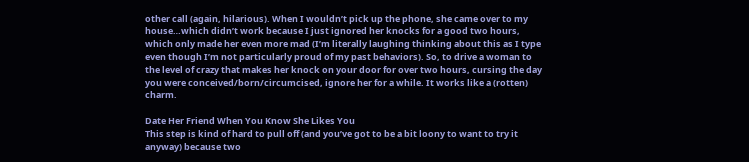other call (again, hilarious). When I wouldn’t pick up the phone, she came over to my house…which didn’t work because I just ignored her knocks for a good two hours, which only made her even more mad (I’m literally laughing thinking about this as I type even though I’m not particularly proud of my past behaviors). So, to drive a woman to the level of crazy that makes her knock on your door for over two hours, cursing the day you were conceived/born/circumcised, ignore her for a while. It works like a (rotten) charm.

Date Her Friend When You Know She Likes You
This step is kind of hard to pull off (and you’ve got to be a bit loony to want to try it anyway) because two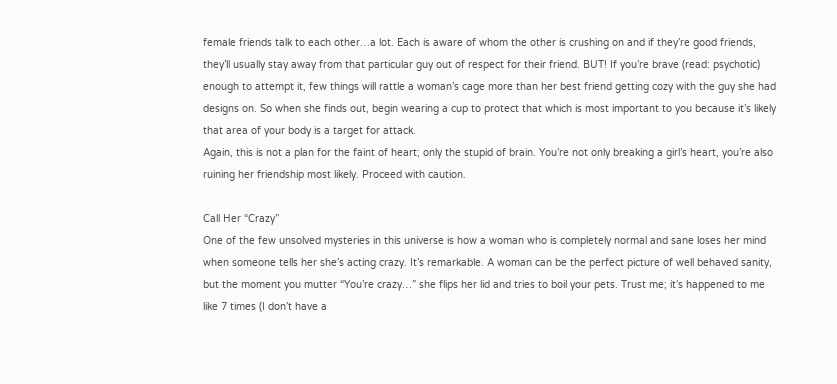female friends talk to each other…a lot. Each is aware of whom the other is crushing on and if they’re good friends, they’ll usually stay away from that particular guy out of respect for their friend. BUT! If you’re brave (read: psychotic) enough to attempt it, few things will rattle a woman’s cage more than her best friend getting cozy with the guy she had designs on. So when she finds out, begin wearing a cup to protect that which is most important to you because it’s likely that area of your body is a target for attack.
Again, this is not a plan for the faint of heart; only the stupid of brain. You’re not only breaking a girl’s heart, you’re also ruining her friendship most likely. Proceed with caution.

Call Her “Crazy”
One of the few unsolved mysteries in this universe is how a woman who is completely normal and sane loses her mind when someone tells her she’s acting crazy. It’s remarkable. A woman can be the perfect picture of well behaved sanity, but the moment you mutter “You’re crazy…” she flips her lid and tries to boil your pets. Trust me; it’s happened to me like 7 times (I don’t have a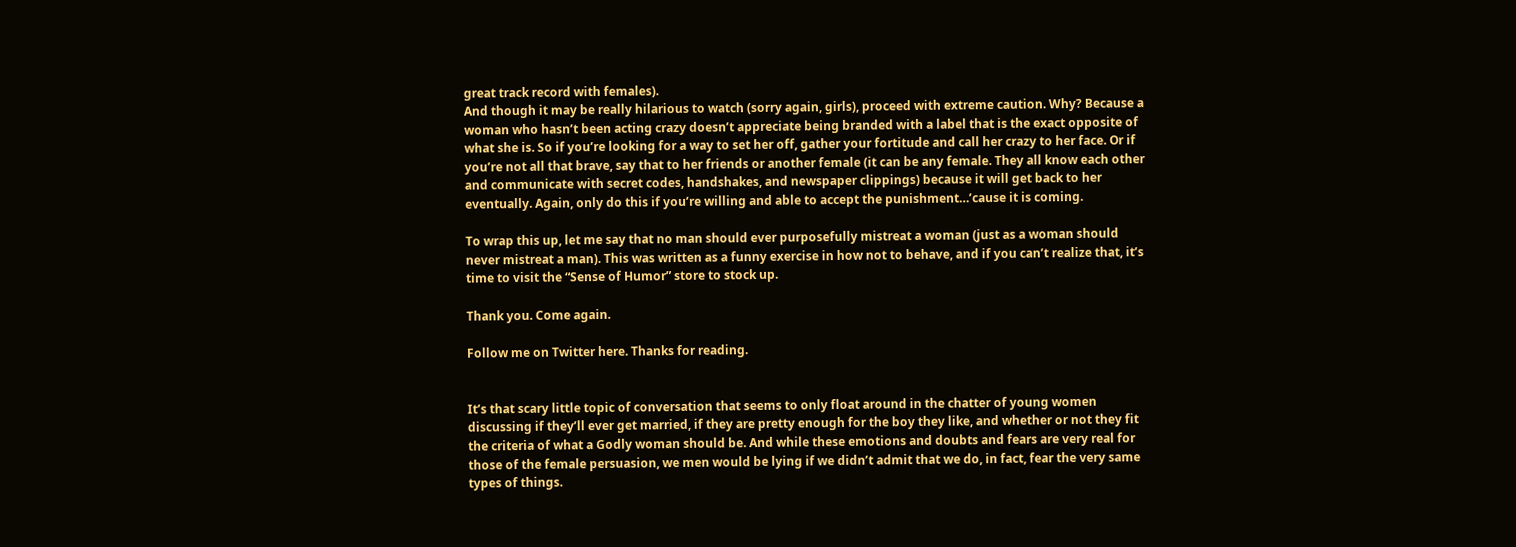great track record with females).
And though it may be really hilarious to watch (sorry again, girls), proceed with extreme caution. Why? Because a woman who hasn’t been acting crazy doesn’t appreciate being branded with a label that is the exact opposite of what she is. So if you’re looking for a way to set her off, gather your fortitude and call her crazy to her face. Or if you’re not all that brave, say that to her friends or another female (it can be any female. They all know each other and communicate with secret codes, handshakes, and newspaper clippings) because it will get back to her eventually. Again, only do this if you’re willing and able to accept the punishment…’cause it is coming.

To wrap this up, let me say that no man should ever purposefully mistreat a woman (just as a woman should never mistreat a man). This was written as a funny exercise in how not to behave, and if you can’t realize that, it’s time to visit the “Sense of Humor” store to stock up.

Thank you. Come again.

Follow me on Twitter here. Thanks for reading.


It’s that scary little topic of conversation that seems to only float around in the chatter of young women discussing if they’ll ever get married, if they are pretty enough for the boy they like, and whether or not they fit the criteria of what a Godly woman should be. And while these emotions and doubts and fears are very real for those of the female persuasion, we men would be lying if we didn’t admit that we do, in fact, fear the very same types of things.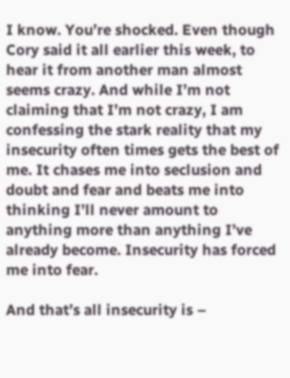I know. You’re shocked. Even though Cory said it all earlier this week, to hear it from another man almost seems crazy. And while I’m not claiming that I’m not crazy, I am confessing the stark reality that my insecurity often times gets the best of me. It chases me into seclusion and doubt and fear and beats me into thinking I’ll never amount to anything more than anything I’ve already become. Insecurity has forced me into fear.

And that’s all insecurity is –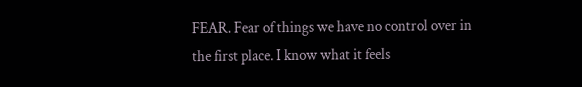FEAR. Fear of things we have no control over in the first place. I know what it feels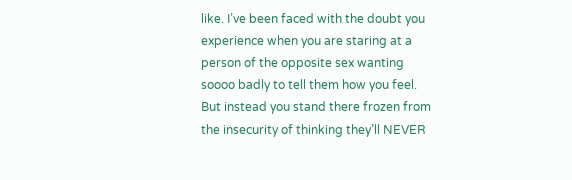like. I’ve been faced with the doubt you experience when you are staring at a person of the opposite sex wanting soooo badly to tell them how you feel. But instead you stand there frozen from the insecurity of thinking they’ll NEVER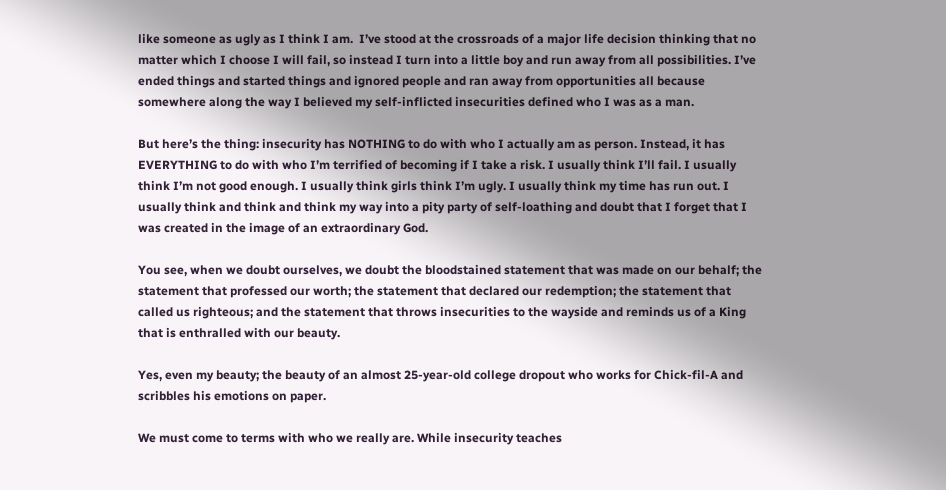like someone as ugly as I think I am.  I’ve stood at the crossroads of a major life decision thinking that no matter which I choose I will fail, so instead I turn into a little boy and run away from all possibilities. I’ve ended things and started things and ignored people and ran away from opportunities all because somewhere along the way I believed my self-inflicted insecurities defined who I was as a man.

But here’s the thing: insecurity has NOTHING to do with who I actually am as person. Instead, it has EVERYTHING to do with who I’m terrified of becoming if I take a risk. I usually think I’ll fail. I usually think I’m not good enough. I usually think girls think I’m ugly. I usually think my time has run out. I usually think and think and think my way into a pity party of self-loathing and doubt that I forget that I was created in the image of an extraordinary God.

You see, when we doubt ourselves, we doubt the bloodstained statement that was made on our behalf; the statement that professed our worth; the statement that declared our redemption; the statement that called us righteous; and the statement that throws insecurities to the wayside and reminds us of a King that is enthralled with our beauty.

Yes, even my beauty; the beauty of an almost 25-year-old college dropout who works for Chick-fil-A and scribbles his emotions on paper.

We must come to terms with who we really are. While insecurity teaches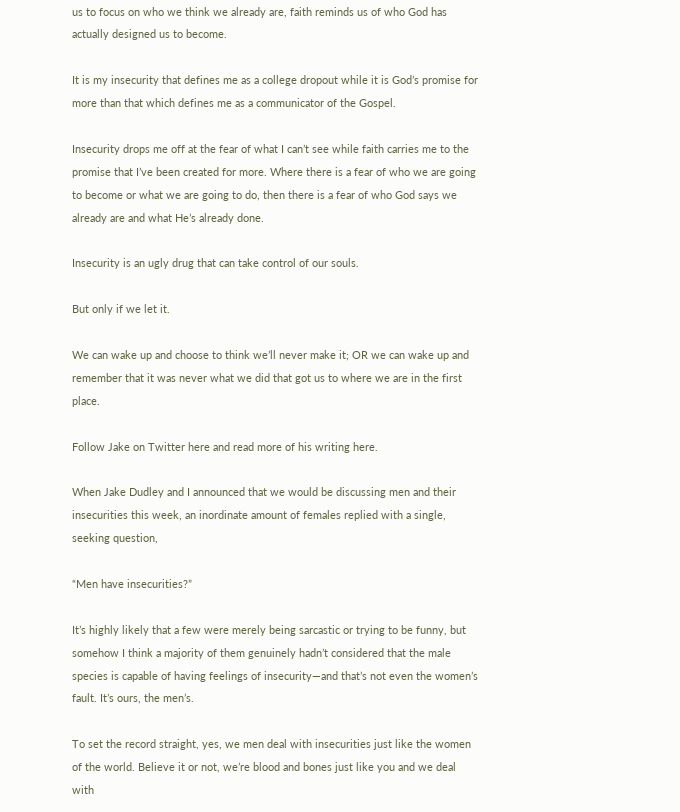us to focus on who we think we already are, faith reminds us of who God has actually designed us to become.

It is my insecurity that defines me as a college dropout while it is God’s promise for more than that which defines me as a communicator of the Gospel.

Insecurity drops me off at the fear of what I can’t see while faith carries me to the promise that I’ve been created for more. Where there is a fear of who we are going to become or what we are going to do, then there is a fear of who God says we already are and what He’s already done.

Insecurity is an ugly drug that can take control of our souls.

But only if we let it.

We can wake up and choose to think we’ll never make it; OR we can wake up and remember that it was never what we did that got us to where we are in the first place.

Follow Jake on Twitter here and read more of his writing here.

When Jake Dudley and I announced that we would be discussing men and their insecurities this week, an inordinate amount of females replied with a single, seeking question,

“Men have insecurities?”

It’s highly likely that a few were merely being sarcastic or trying to be funny, but somehow I think a majority of them genuinely hadn’t considered that the male species is capable of having feelings of insecurity—and that’s not even the women’s fault. It’s ours, the men’s.

To set the record straight, yes, we men deal with insecurities just like the women of the world. Believe it or not, we’re blood and bones just like you and we deal with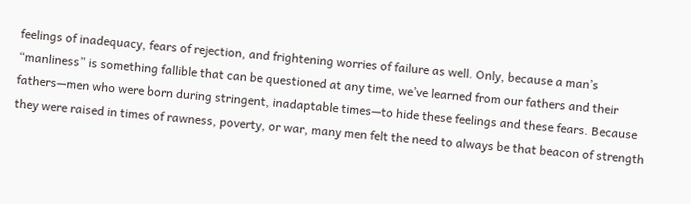feelings of inadequacy, fears of rejection, and frightening worries of failure as well. Only, because a man’s “manliness” is something fallible that can be questioned at any time, we’ve learned from our fathers and their fathers—men who were born during stringent, inadaptable times—to hide these feelings and these fears. Because they were raised in times of rawness, poverty, or war, many men felt the need to always be that beacon of strength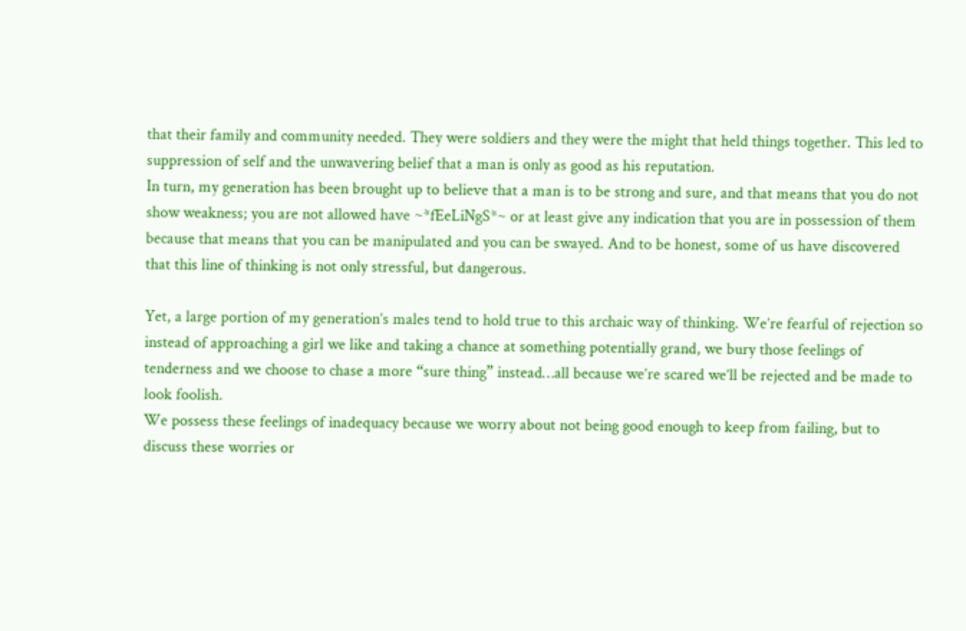that their family and community needed. They were soldiers and they were the might that held things together. This led to suppression of self and the unwavering belief that a man is only as good as his reputation.
In turn, my generation has been brought up to believe that a man is to be strong and sure, and that means that you do not show weakness; you are not allowed have ~*fEeLiNgS*~ or at least give any indication that you are in possession of them because that means that you can be manipulated and you can be swayed. And to be honest, some of us have discovered that this line of thinking is not only stressful, but dangerous.

Yet, a large portion of my generation’s males tend to hold true to this archaic way of thinking. We’re fearful of rejection so instead of approaching a girl we like and taking a chance at something potentially grand, we bury those feelings of tenderness and we choose to chase a more “sure thing” instead…all because we’re scared we’ll be rejected and be made to look foolish.
We possess these feelings of inadequacy because we worry about not being good enough to keep from failing, but to discuss these worries or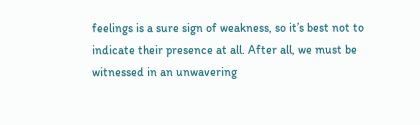feelings is a sure sign of weakness, so it’s best not to indicate their presence at all. After all, we must be witnessed in an unwavering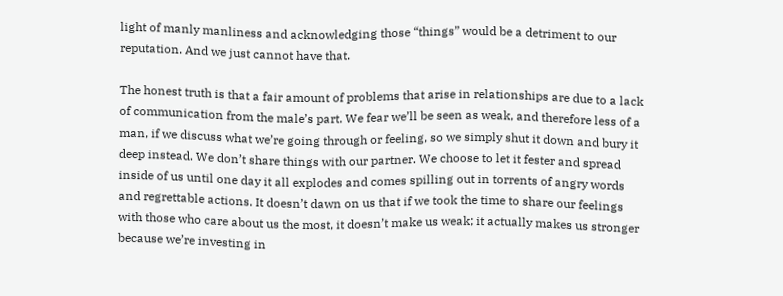light of manly manliness and acknowledging those “things” would be a detriment to our reputation. And we just cannot have that.

The honest truth is that a fair amount of problems that arise in relationships are due to a lack of communication from the male’s part. We fear we’ll be seen as weak, and therefore less of a man, if we discuss what we’re going through or feeling, so we simply shut it down and bury it deep instead. We don’t share things with our partner. We choose to let it fester and spread inside of us until one day it all explodes and comes spilling out in torrents of angry words and regrettable actions. It doesn’t dawn on us that if we took the time to share our feelings with those who care about us the most, it doesn’t make us weak; it actually makes us stronger because we’re investing in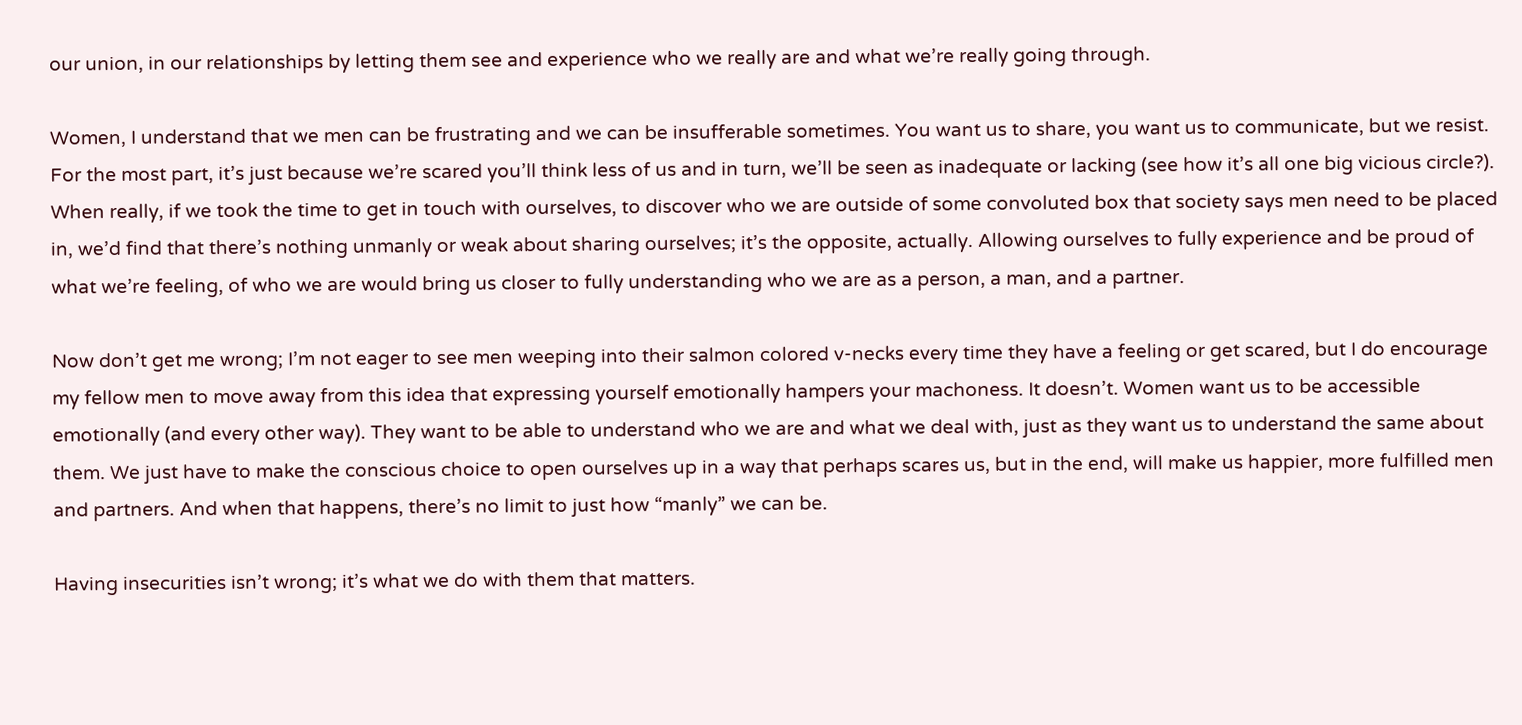our union, in our relationships by letting them see and experience who we really are and what we’re really going through.

Women, I understand that we men can be frustrating and we can be insufferable sometimes. You want us to share, you want us to communicate, but we resist. For the most part, it’s just because we’re scared you’ll think less of us and in turn, we’ll be seen as inadequate or lacking (see how it’s all one big vicious circle?). When really, if we took the time to get in touch with ourselves, to discover who we are outside of some convoluted box that society says men need to be placed in, we’d find that there’s nothing unmanly or weak about sharing ourselves; it’s the opposite, actually. Allowing ourselves to fully experience and be proud of what we’re feeling, of who we are would bring us closer to fully understanding who we are as a person, a man, and a partner.

Now don’t get me wrong; I’m not eager to see men weeping into their salmon colored v-necks every time they have a feeling or get scared, but I do encourage my fellow men to move away from this idea that expressing yourself emotionally hampers your machoness. It doesn’t. Women want us to be accessible emotionally (and every other way). They want to be able to understand who we are and what we deal with, just as they want us to understand the same about them. We just have to make the conscious choice to open ourselves up in a way that perhaps scares us, but in the end, will make us happier, more fulfilled men and partners. And when that happens, there’s no limit to just how “manly” we can be.

Having insecurities isn’t wrong; it’s what we do with them that matters.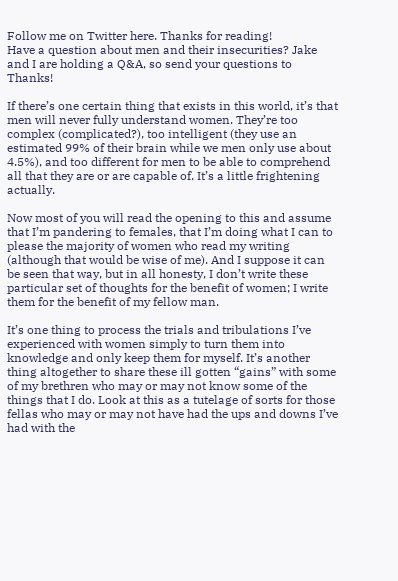Follow me on Twitter here. Thanks for reading!
Have a question about men and their insecurities? Jake and I are holding a Q&A, so send your questions to Thanks!

If there’s one certain thing that exists in this world, it’s that men will never fully understand women. They’re too complex (complicated?), too intelligent (they use an estimated 99% of their brain while we men only use about 4.5%), and too different for men to be able to comprehend all that they are or are capable of. It’s a little frightening actually.

Now most of you will read the opening to this and assume that I’m pandering to females, that I’m doing what I can to please the majority of women who read my writing (although that would be wise of me). And I suppose it can be seen that way, but in all honesty, I don’t write these particular set of thoughts for the benefit of women; I write them for the benefit of my fellow man.

It’s one thing to process the trials and tribulations I’ve experienced with women simply to turn them into knowledge and only keep them for myself. It’s another thing altogether to share these ill gotten “gains” with some of my brethren who may or may not know some of the things that I do. Look at this as a tutelage of sorts for those fellas who may or may not have had the ups and downs I’ve had with the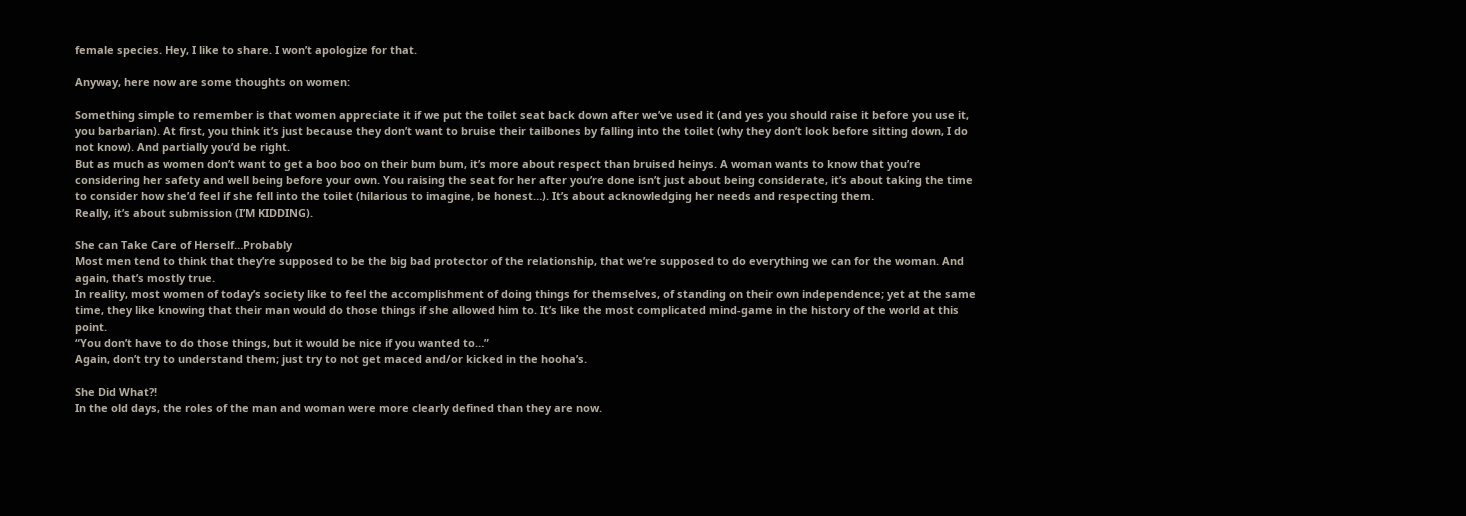female species. Hey, I like to share. I won’t apologize for that.

Anyway, here now are some thoughts on women:

Something simple to remember is that women appreciate it if we put the toilet seat back down after we’ve used it (and yes you should raise it before you use it, you barbarian). At first, you think it’s just because they don’t want to bruise their tailbones by falling into the toilet (why they don’t look before sitting down, I do not know). And partially you’d be right.
But as much as women don’t want to get a boo boo on their bum bum, it’s more about respect than bruised heinys. A woman wants to know that you’re considering her safety and well being before your own. You raising the seat for her after you’re done isn’t just about being considerate, it’s about taking the time to consider how she’d feel if she fell into the toilet (hilarious to imagine, be honest…). It’s about acknowledging her needs and respecting them.
Really, it’s about submission (I’M KIDDING).

She can Take Care of Herself…Probably
Most men tend to think that they’re supposed to be the big bad protector of the relationship, that we’re supposed to do everything we can for the woman. And again, that’s mostly true.
In reality, most women of today’s society like to feel the accomplishment of doing things for themselves, of standing on their own independence; yet at the same time, they like knowing that their man would do those things if she allowed him to. It’s like the most complicated mind-game in the history of the world at this point.
“You don’t have to do those things, but it would be nice if you wanted to…”
Again, don’t try to understand them; just try to not get maced and/or kicked in the hooha’s.

She Did What?!
In the old days, the roles of the man and woman were more clearly defined than they are now.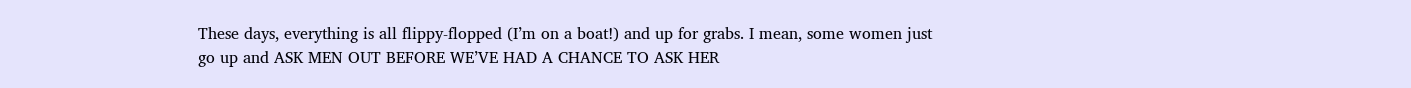These days, everything is all flippy-flopped (I’m on a boat!) and up for grabs. I mean, some women just go up and ASK MEN OUT BEFORE WE’VE HAD A CHANCE TO ASK HER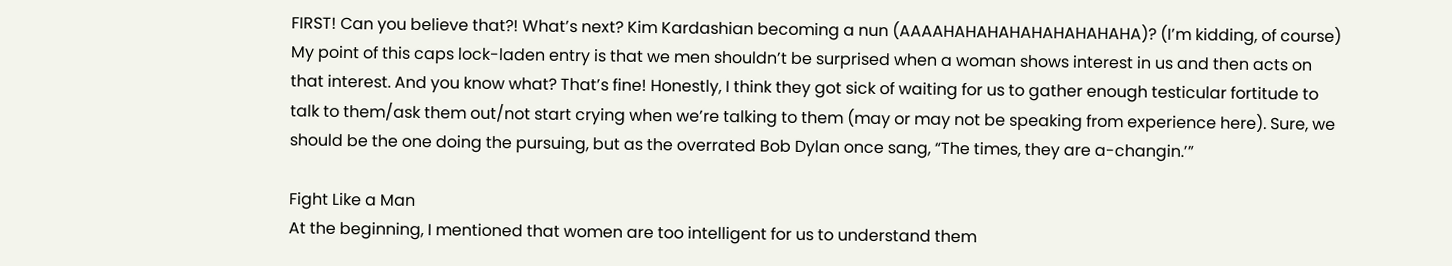FIRST! Can you believe that?! What’s next? Kim Kardashian becoming a nun (AAAAHAHAHAHAHAHAHAHAHA)? (I’m kidding, of course)
My point of this caps lock-laden entry is that we men shouldn’t be surprised when a woman shows interest in us and then acts on that interest. And you know what? That’s fine! Honestly, I think they got sick of waiting for us to gather enough testicular fortitude to talk to them/ask them out/not start crying when we’re talking to them (may or may not be speaking from experience here). Sure, we should be the one doing the pursuing, but as the overrated Bob Dylan once sang, “The times, they are a-changin.’”

Fight Like a Man
At the beginning, I mentioned that women are too intelligent for us to understand them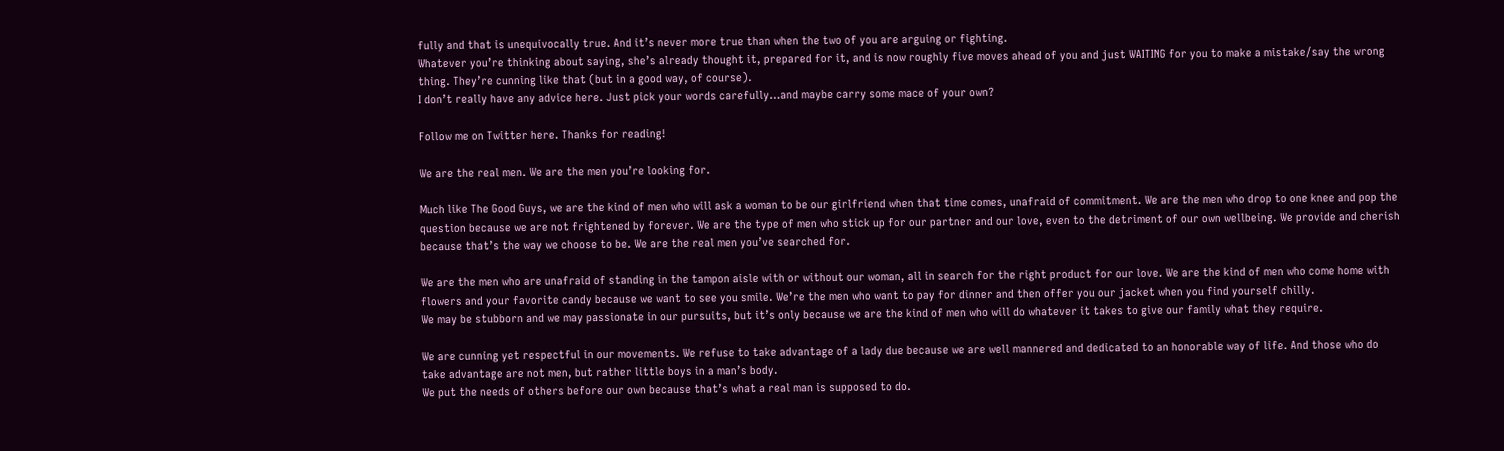fully and that is unequivocally true. And it’s never more true than when the two of you are arguing or fighting.
Whatever you’re thinking about saying, she’s already thought it, prepared for it, and is now roughly five moves ahead of you and just WAITING for you to make a mistake/say the wrong thing. They’re cunning like that (but in a good way, of course).
I don’t really have any advice here. Just pick your words carefully…and maybe carry some mace of your own?

Follow me on Twitter here. Thanks for reading!

We are the real men. We are the men you’re looking for.

Much like The Good Guys, we are the kind of men who will ask a woman to be our girlfriend when that time comes, unafraid of commitment. We are the men who drop to one knee and pop the question because we are not frightened by forever. We are the type of men who stick up for our partner and our love, even to the detriment of our own wellbeing. We provide and cherish because that’s the way we choose to be. We are the real men you’ve searched for.

We are the men who are unafraid of standing in the tampon aisle with or without our woman, all in search for the right product for our love. We are the kind of men who come home with flowers and your favorite candy because we want to see you smile. We’re the men who want to pay for dinner and then offer you our jacket when you find yourself chilly.
We may be stubborn and we may passionate in our pursuits, but it’s only because we are the kind of men who will do whatever it takes to give our family what they require.

We are cunning yet respectful in our movements. We refuse to take advantage of a lady due because we are well mannered and dedicated to an honorable way of life. And those who do take advantage are not men, but rather little boys in a man’s body.
We put the needs of others before our own because that’s what a real man is supposed to do.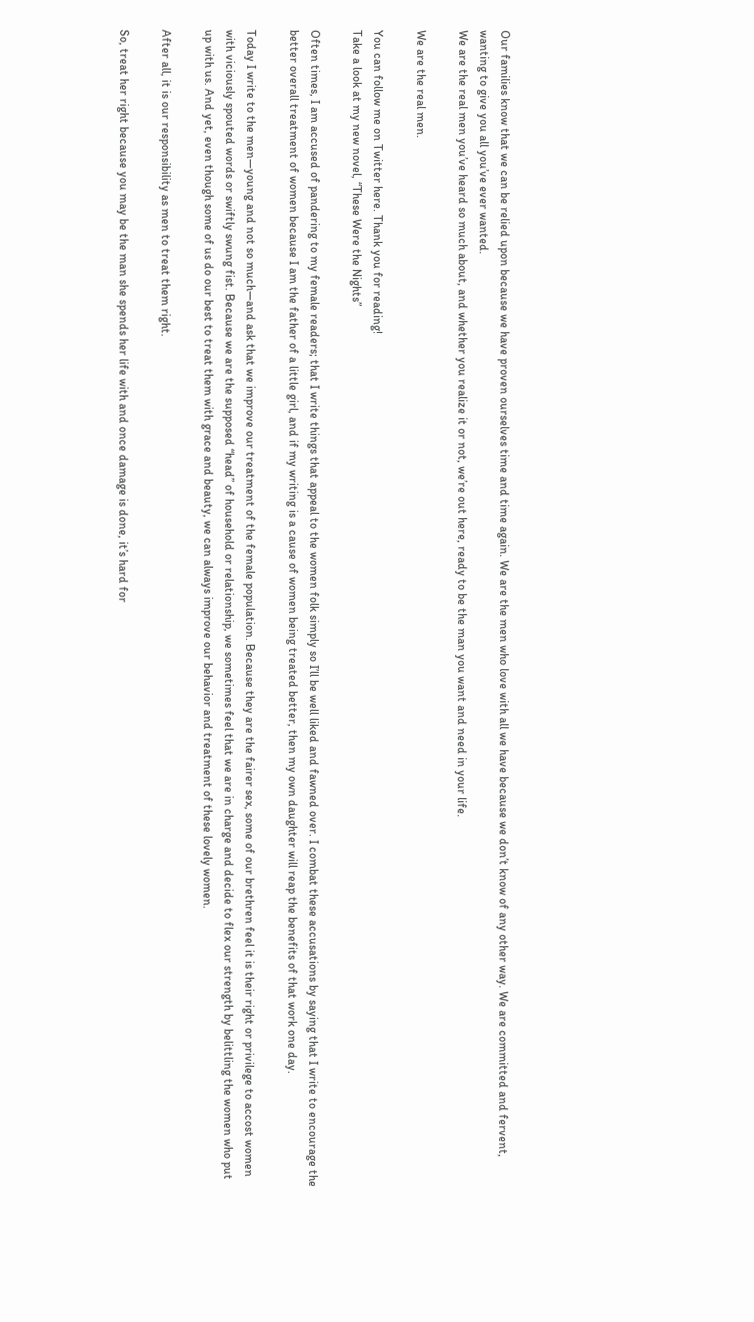Our families know that we can be relied upon because we have proven ourselves time and time again. We are the men who love with all we have because we don’t know of any other way. We are committed and fervent, wanting to give you all you’ve ever wanted.
We are the real men you’ve heard so much about, and whether you realize it or not, we’re out here, ready to be the man you want and need in your life.

We are the real men.

You can follow me on Twitter here. Thank you for reading!
Take a look at my new novel, “These Were the Nights”

Often times, I am accused of pandering to my female readers; that I write things that appeal to the women folk simply so I’ll be well liked and fawned over. I combat these accusations by saying that I write to encourage the better overall treatment of women because I am the father of a little girl, and if my writing is a cause of women being treated better, then my own daughter will reap the benefits of that work one day.

Today I write to the men—young and not so much—and ask that we improve our treatment of the female population. Because they are the fairer sex, some of our brethren feel it is their right or privilege to accost women with viciously spouted words or swiftly swung fist. Because we are the supposed “head” of household or relationship, we sometimes feel that we are in charge and decide to flex our strength by belittling the women who put up with us. And yet, even though some of us do our best to treat them with grace and beauty, we can always improve our behavior and treatment of these lovely women.

After all, it is our responsibility as men to treat them right.

So, treat her right because you may be the man she spends her life with and once damage is done, it’s hard for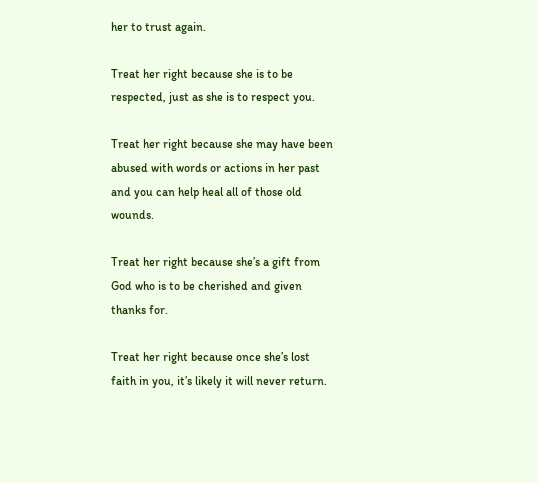her to trust again.

Treat her right because she is to be respected, just as she is to respect you.

Treat her right because she may have been abused with words or actions in her past and you can help heal all of those old wounds.

Treat her right because she’s a gift from God who is to be cherished and given thanks for.

Treat her right because once she’s lost faith in you, it’s likely it will never return.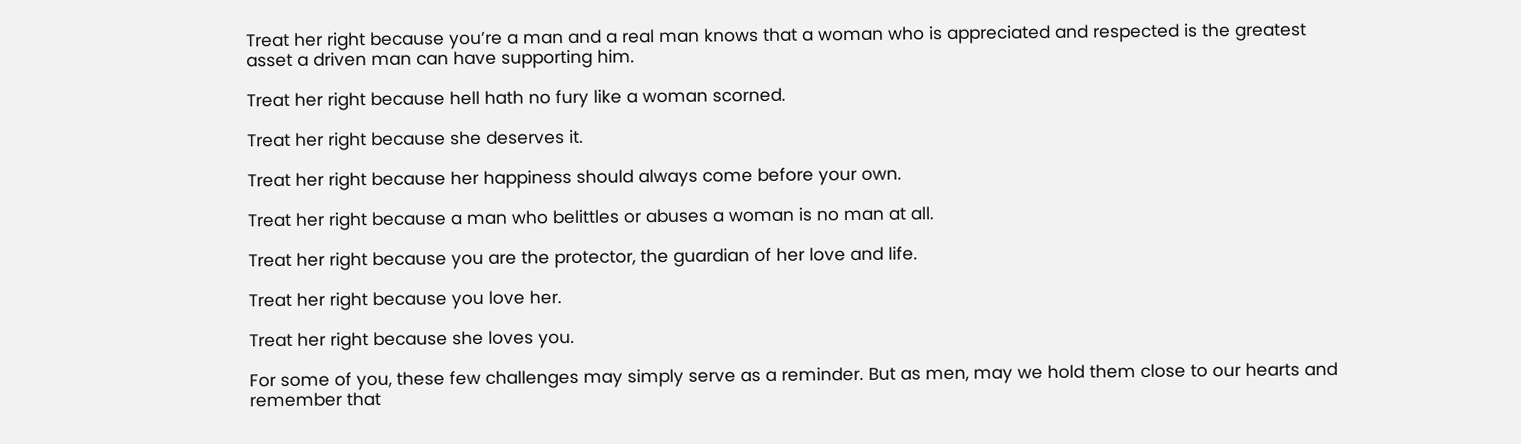Treat her right because you’re a man and a real man knows that a woman who is appreciated and respected is the greatest asset a driven man can have supporting him.

Treat her right because hell hath no fury like a woman scorned.

Treat her right because she deserves it.

Treat her right because her happiness should always come before your own.

Treat her right because a man who belittles or abuses a woman is no man at all.

Treat her right because you are the protector, the guardian of her love and life.

Treat her right because you love her.

Treat her right because she loves you.

For some of you, these few challenges may simply serve as a reminder. But as men, may we hold them close to our hearts and remember that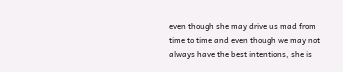even though she may drive us mad from time to time and even though we may not always have the best intentions, she is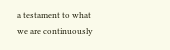a testament to what we are continuously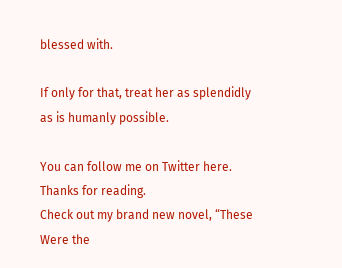blessed with.

If only for that, treat her as splendidly as is humanly possible.

You can follow me on Twitter here. Thanks for reading.
Check out my brand new novel, “These Were the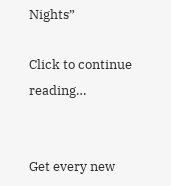Nights”

Click to continue reading…


Get every new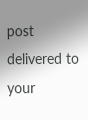post delivered to your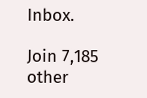Inbox.

Join 7,185 other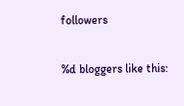followers

%d bloggers like this: